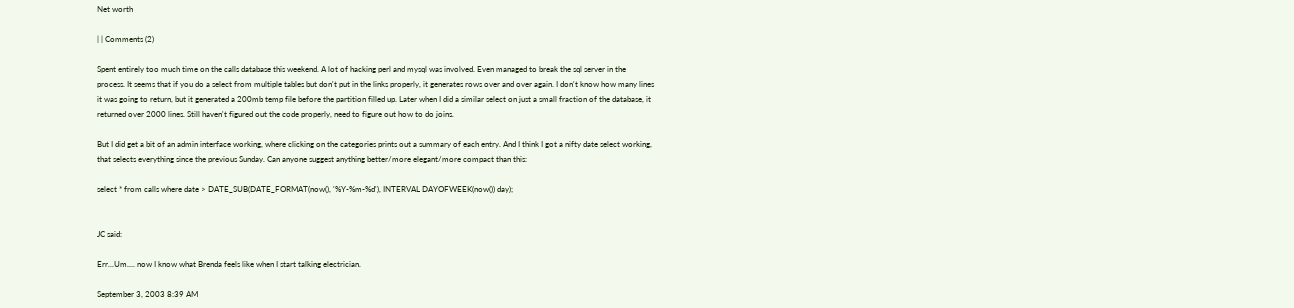Net worth

| | Comments (2)

Spent entirely too much time on the calls database this weekend. A lot of hacking perl and mysql was involved. Even managed to break the sql server in the process. It seems that if you do a select from multiple tables but don't put in the links properly, it generates rows over and over again. I don't know how many lines it was going to return, but it generated a 200mb temp file before the partition filled up. Later when I did a similar select on just a small fraction of the database, it returned over 2000 lines. Still haven't figured out the code properly, need to figure out how to do joins.

But I did get a bit of an admin interface working, where clicking on the categories prints out a summary of each entry. And I think I got a nifty date select working, that selects everything since the previous Sunday. Can anyone suggest anything better/more elegant/more compact than this:

select * from calls where date > DATE_SUB(DATE_FORMAT(now(), '%Y-%m-%d'), INTERVAL DAYOFWEEK(now()) day);


JC said:

Err...Um.... now I know what Brenda feels like when I start talking electrician.

September 3, 2003 8:39 AM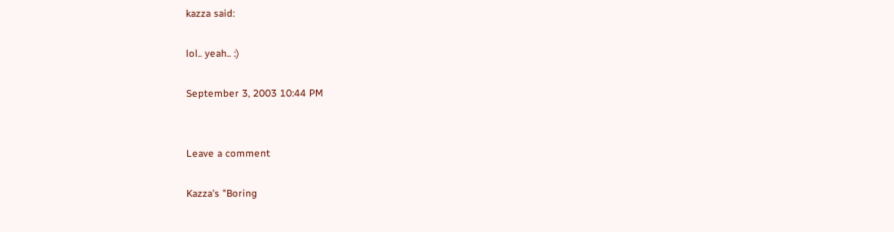kazza said:

lol.. yeah.. :)

September 3, 2003 10:44 PM


Leave a comment

Kazza's "Boring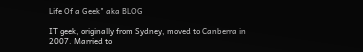Life Of a Geek" aka BLOG

IT geek, originally from Sydney, moved to Canberra in 2007. Married to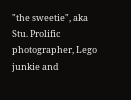"the sweetie", aka Stu. Prolific photographer, Lego junkie and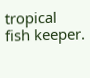tropical fish keeper.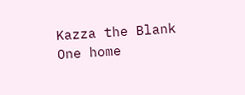Kazza the Blank One home